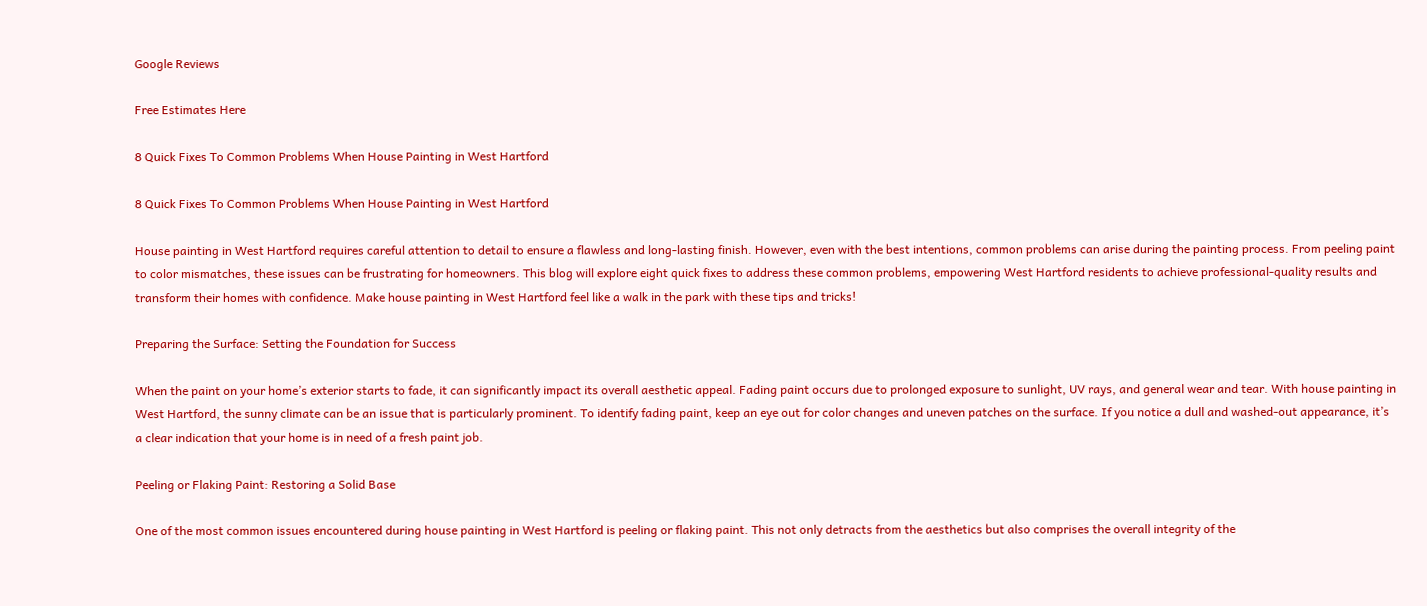Google Reviews

Free Estimates Here

8 Quick Fixes To Common Problems When House Painting in West Hartford

8 Quick Fixes To Common Problems When House Painting in West Hartford

House painting in West Hartford requires careful attention to detail to ensure a flawless and long-lasting finish. However, even with the best intentions, common problems can arise during the painting process. From peeling paint to color mismatches, these issues can be frustrating for homeowners. This blog will explore eight quick fixes to address these common problems, empowering West Hartford residents to achieve professional-quality results and transform their homes with confidence. Make house painting in West Hartford feel like a walk in the park with these tips and tricks!

Preparing the Surface: Setting the Foundation for Success

When the paint on your home’s exterior starts to fade, it can significantly impact its overall aesthetic appeal. Fading paint occurs due to prolonged exposure to sunlight, UV rays, and general wear and tear. With house painting in West Hartford, the sunny climate can be an issue that is particularly prominent. To identify fading paint, keep an eye out for color changes and uneven patches on the surface. If you notice a dull and washed-out appearance, it’s a clear indication that your home is in need of a fresh paint job.

Peeling or Flaking Paint: Restoring a Solid Base

One of the most common issues encountered during house painting in West Hartford is peeling or flaking paint. This not only detracts from the aesthetics but also comprises the overall integrity of the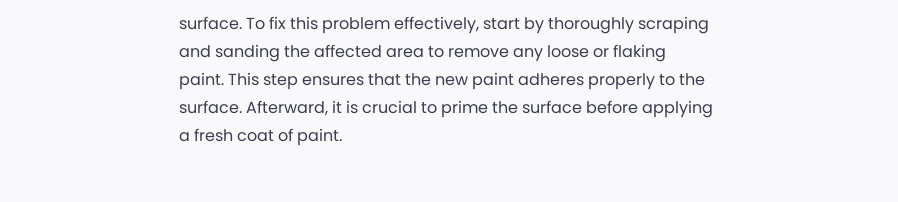surface. To fix this problem effectively, start by thoroughly scraping and sanding the affected area to remove any loose or flaking paint. This step ensures that the new paint adheres properly to the surface. Afterward, it is crucial to prime the surface before applying a fresh coat of paint.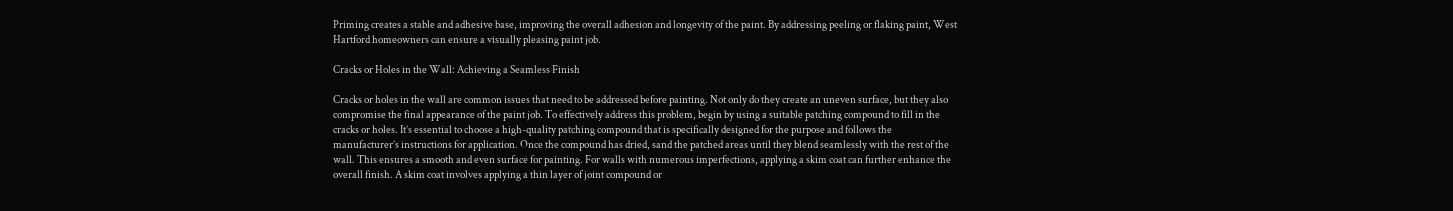Priming creates a stable and adhesive base, improving the overall adhesion and longevity of the paint. By addressing peeling or flaking paint, West Hartford homeowners can ensure a visually pleasing paint job.

Cracks or Holes in the Wall: Achieving a Seamless Finish

Cracks or holes in the wall are common issues that need to be addressed before painting. Not only do they create an uneven surface, but they also compromise the final appearance of the paint job. To effectively address this problem, begin by using a suitable patching compound to fill in the cracks or holes. It’s essential to choose a high-quality patching compound that is specifically designed for the purpose and follows the manufacturer’s instructions for application. Once the compound has dried, sand the patched areas until they blend seamlessly with the rest of the wall. This ensures a smooth and even surface for painting. For walls with numerous imperfections, applying a skim coat can further enhance the overall finish. A skim coat involves applying a thin layer of joint compound or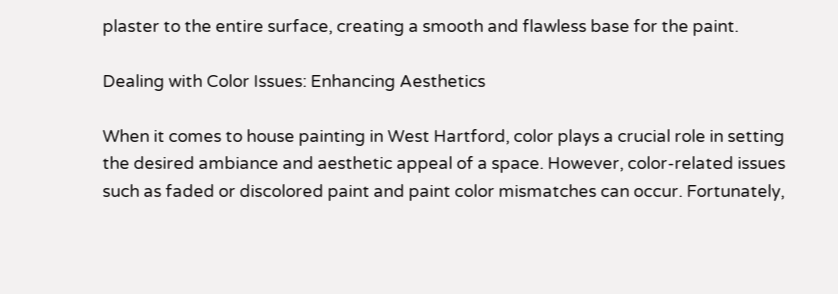plaster to the entire surface, creating a smooth and flawless base for the paint.

Dealing with Color Issues: Enhancing Aesthetics

When it comes to house painting in West Hartford, color plays a crucial role in setting the desired ambiance and aesthetic appeal of a space. However, color-related issues such as faded or discolored paint and paint color mismatches can occur. Fortunately,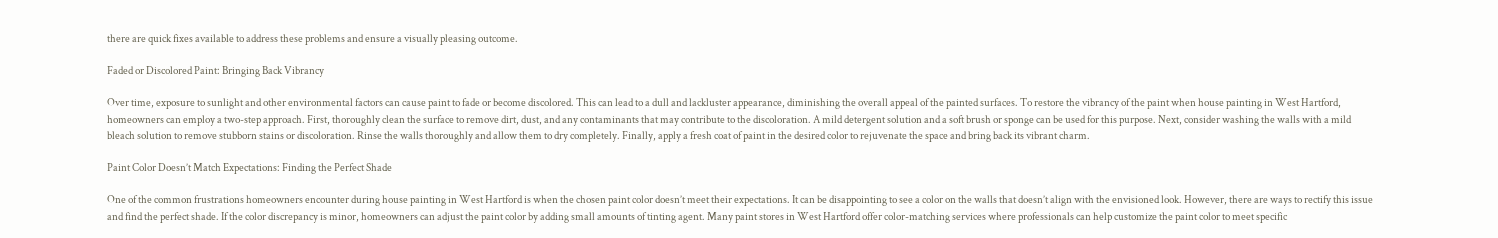there are quick fixes available to address these problems and ensure a visually pleasing outcome.

Faded or Discolored Paint: Bringing Back Vibrancy

Over time, exposure to sunlight and other environmental factors can cause paint to fade or become discolored. This can lead to a dull and lackluster appearance, diminishing the overall appeal of the painted surfaces. To restore the vibrancy of the paint when house painting in West Hartford, homeowners can employ a two-step approach. First, thoroughly clean the surface to remove dirt, dust, and any contaminants that may contribute to the discoloration. A mild detergent solution and a soft brush or sponge can be used for this purpose. Next, consider washing the walls with a mild bleach solution to remove stubborn stains or discoloration. Rinse the walls thoroughly and allow them to dry completely. Finally, apply a fresh coat of paint in the desired color to rejuvenate the space and bring back its vibrant charm.

Paint Color Doesn’t Match Expectations: Finding the Perfect Shade

One of the common frustrations homeowners encounter during house painting in West Hartford is when the chosen paint color doesn’t meet their expectations. It can be disappointing to see a color on the walls that doesn’t align with the envisioned look. However, there are ways to rectify this issue and find the perfect shade. If the color discrepancy is minor, homeowners can adjust the paint color by adding small amounts of tinting agent. Many paint stores in West Hartford offer color-matching services where professionals can help customize the paint color to meet specific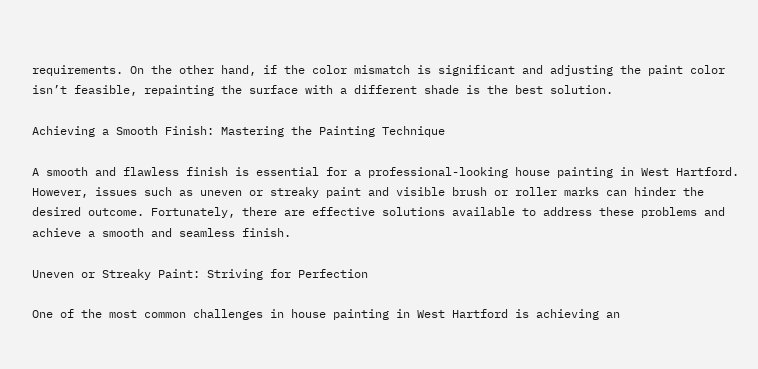requirements. On the other hand, if the color mismatch is significant and adjusting the paint color isn’t feasible, repainting the surface with a different shade is the best solution.

Achieving a Smooth Finish: Mastering the Painting Technique

A smooth and flawless finish is essential for a professional-looking house painting in West Hartford. However, issues such as uneven or streaky paint and visible brush or roller marks can hinder the desired outcome. Fortunately, there are effective solutions available to address these problems and achieve a smooth and seamless finish.

Uneven or Streaky Paint: Striving for Perfection

One of the most common challenges in house painting in West Hartford is achieving an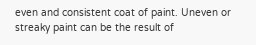even and consistent coat of paint. Uneven or streaky paint can be the result of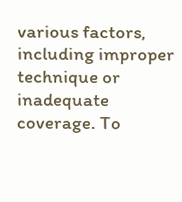various factors, including improper technique or inadequate coverage. To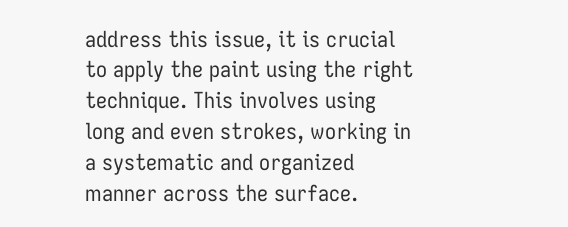address this issue, it is crucial to apply the paint using the right technique. This involves using long and even strokes, working in a systematic and organized manner across the surface.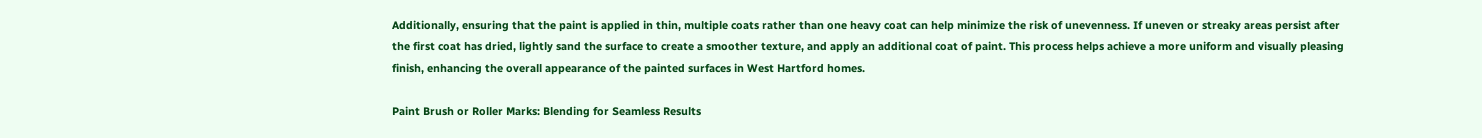Additionally, ensuring that the paint is applied in thin, multiple coats rather than one heavy coat can help minimize the risk of unevenness. If uneven or streaky areas persist after the first coat has dried, lightly sand the surface to create a smoother texture, and apply an additional coat of paint. This process helps achieve a more uniform and visually pleasing finish, enhancing the overall appearance of the painted surfaces in West Hartford homes.

Paint Brush or Roller Marks: Blending for Seamless Results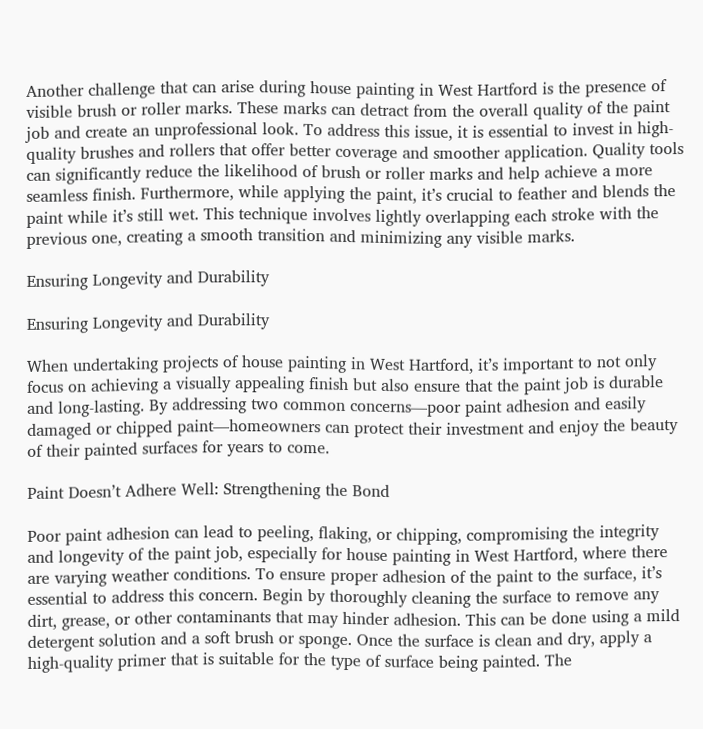Another challenge that can arise during house painting in West Hartford is the presence of visible brush or roller marks. These marks can detract from the overall quality of the paint job and create an unprofessional look. To address this issue, it is essential to invest in high-quality brushes and rollers that offer better coverage and smoother application. Quality tools can significantly reduce the likelihood of brush or roller marks and help achieve a more seamless finish. Furthermore, while applying the paint, it’s crucial to feather and blends the paint while it’s still wet. This technique involves lightly overlapping each stroke with the previous one, creating a smooth transition and minimizing any visible marks.

Ensuring Longevity and Durability

Ensuring Longevity and Durability

When undertaking projects of house painting in West Hartford, it’s important to not only focus on achieving a visually appealing finish but also ensure that the paint job is durable and long-lasting. By addressing two common concerns—poor paint adhesion and easily damaged or chipped paint—homeowners can protect their investment and enjoy the beauty of their painted surfaces for years to come.

Paint Doesn’t Adhere Well: Strengthening the Bond

Poor paint adhesion can lead to peeling, flaking, or chipping, compromising the integrity and longevity of the paint job, especially for house painting in West Hartford, where there are varying weather conditions. To ensure proper adhesion of the paint to the surface, it’s essential to address this concern. Begin by thoroughly cleaning the surface to remove any dirt, grease, or other contaminants that may hinder adhesion. This can be done using a mild detergent solution and a soft brush or sponge. Once the surface is clean and dry, apply a high-quality primer that is suitable for the type of surface being painted. The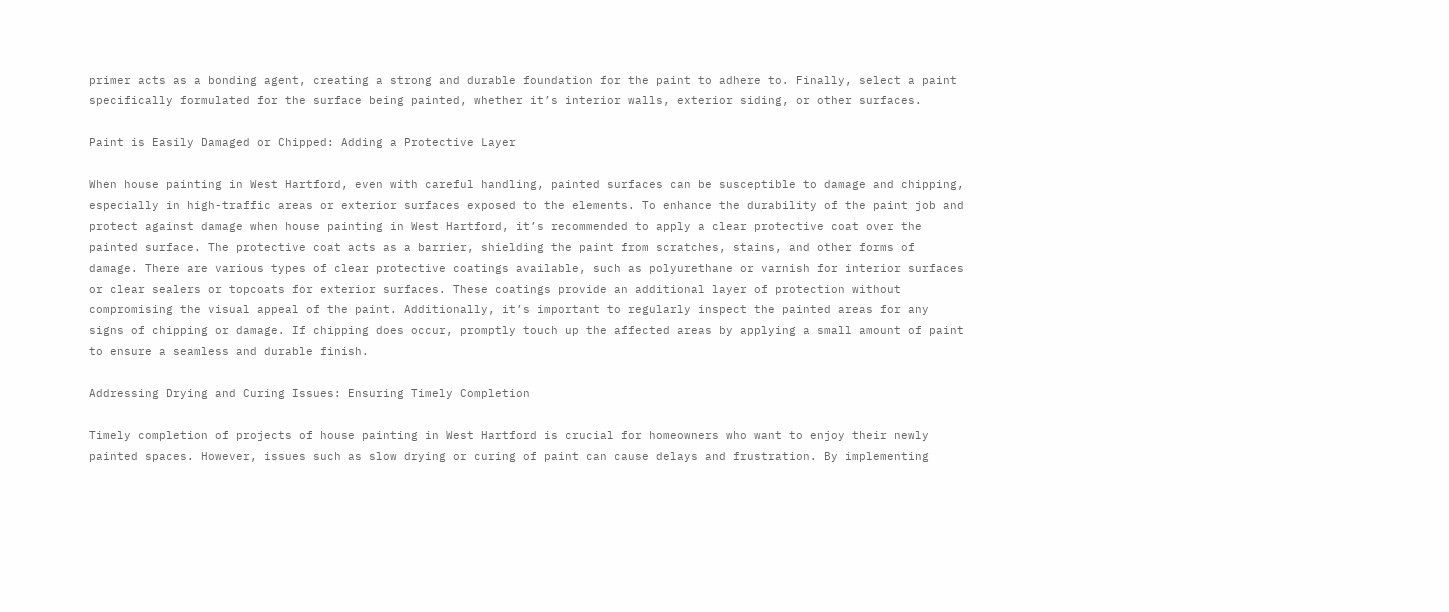primer acts as a bonding agent, creating a strong and durable foundation for the paint to adhere to. Finally, select a paint specifically formulated for the surface being painted, whether it’s interior walls, exterior siding, or other surfaces.

Paint is Easily Damaged or Chipped: Adding a Protective Layer

When house painting in West Hartford, even with careful handling, painted surfaces can be susceptible to damage and chipping, especially in high-traffic areas or exterior surfaces exposed to the elements. To enhance the durability of the paint job and protect against damage when house painting in West Hartford, it’s recommended to apply a clear protective coat over the painted surface. The protective coat acts as a barrier, shielding the paint from scratches, stains, and other forms of damage. There are various types of clear protective coatings available, such as polyurethane or varnish for interior surfaces or clear sealers or topcoats for exterior surfaces. These coatings provide an additional layer of protection without compromising the visual appeal of the paint. Additionally, it’s important to regularly inspect the painted areas for any signs of chipping or damage. If chipping does occur, promptly touch up the affected areas by applying a small amount of paint to ensure a seamless and durable finish.

Addressing Drying and Curing Issues: Ensuring Timely Completion

Timely completion of projects of house painting in West Hartford is crucial for homeowners who want to enjoy their newly painted spaces. However, issues such as slow drying or curing of paint can cause delays and frustration. By implementing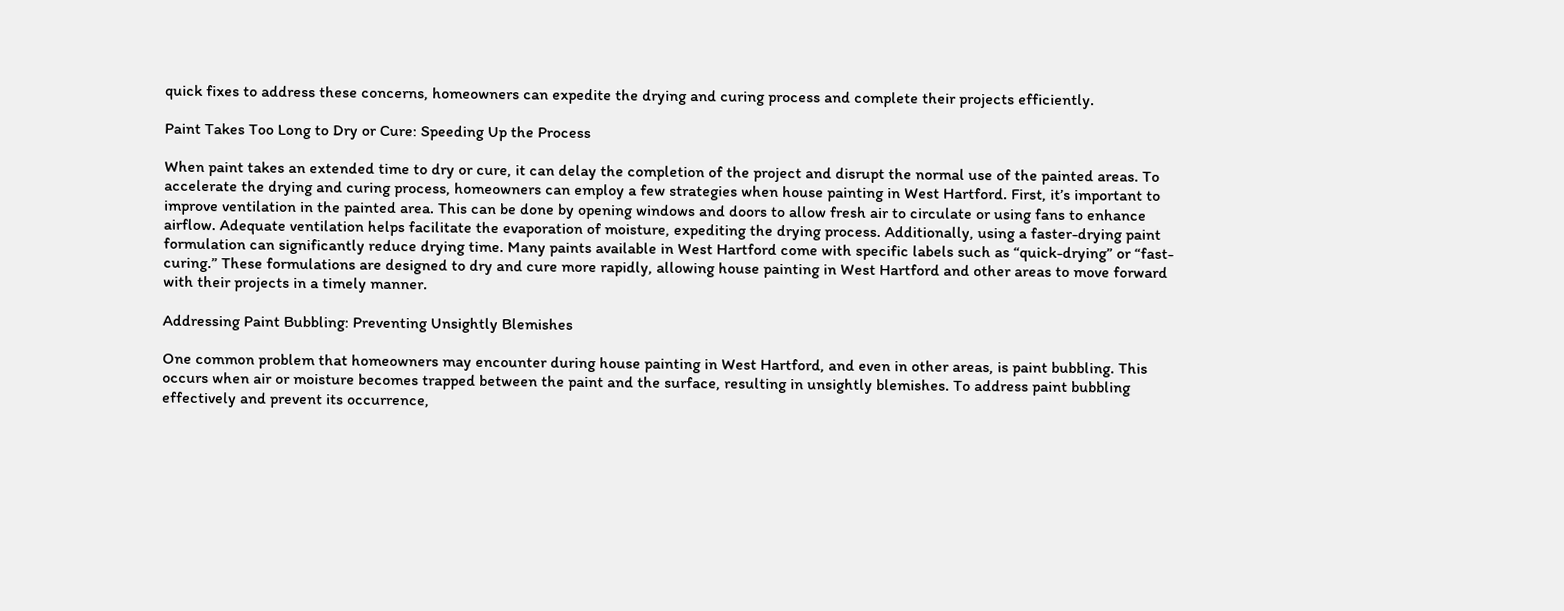quick fixes to address these concerns, homeowners can expedite the drying and curing process and complete their projects efficiently.

Paint Takes Too Long to Dry or Cure: Speeding Up the Process

When paint takes an extended time to dry or cure, it can delay the completion of the project and disrupt the normal use of the painted areas. To accelerate the drying and curing process, homeowners can employ a few strategies when house painting in West Hartford. First, it’s important to improve ventilation in the painted area. This can be done by opening windows and doors to allow fresh air to circulate or using fans to enhance airflow. Adequate ventilation helps facilitate the evaporation of moisture, expediting the drying process. Additionally, using a faster-drying paint formulation can significantly reduce drying time. Many paints available in West Hartford come with specific labels such as “quick-drying” or “fast-curing.” These formulations are designed to dry and cure more rapidly, allowing house painting in West Hartford and other areas to move forward with their projects in a timely manner.

Addressing Paint Bubbling: Preventing Unsightly Blemishes

One common problem that homeowners may encounter during house painting in West Hartford, and even in other areas, is paint bubbling. This occurs when air or moisture becomes trapped between the paint and the surface, resulting in unsightly blemishes. To address paint bubbling effectively and prevent its occurrence,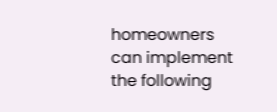homeowners can implement the following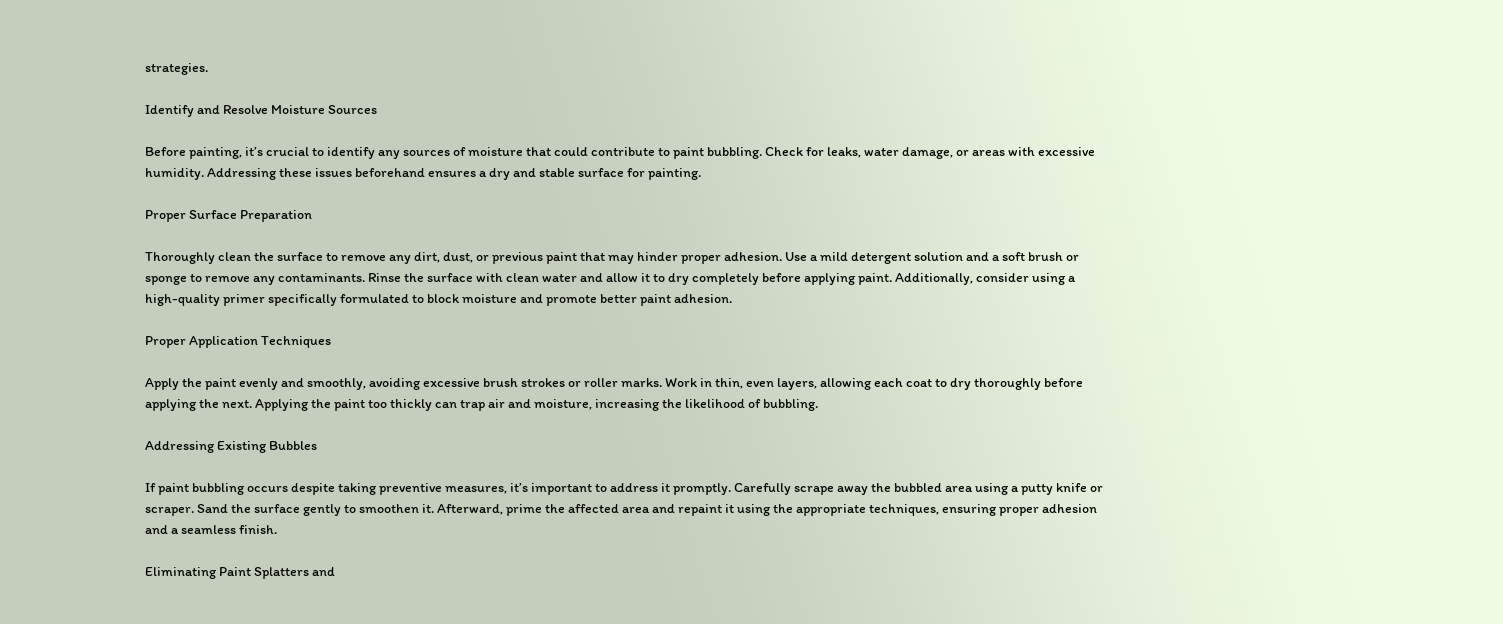strategies.

Identify and Resolve Moisture Sources

Before painting, it’s crucial to identify any sources of moisture that could contribute to paint bubbling. Check for leaks, water damage, or areas with excessive humidity. Addressing these issues beforehand ensures a dry and stable surface for painting.

Proper Surface Preparation

Thoroughly clean the surface to remove any dirt, dust, or previous paint that may hinder proper adhesion. Use a mild detergent solution and a soft brush or sponge to remove any contaminants. Rinse the surface with clean water and allow it to dry completely before applying paint. Additionally, consider using a high-quality primer specifically formulated to block moisture and promote better paint adhesion.

Proper Application Techniques

Apply the paint evenly and smoothly, avoiding excessive brush strokes or roller marks. Work in thin, even layers, allowing each coat to dry thoroughly before applying the next. Applying the paint too thickly can trap air and moisture, increasing the likelihood of bubbling.

Addressing Existing Bubbles

If paint bubbling occurs despite taking preventive measures, it’s important to address it promptly. Carefully scrape away the bubbled area using a putty knife or scraper. Sand the surface gently to smoothen it. Afterward, prime the affected area and repaint it using the appropriate techniques, ensuring proper adhesion and a seamless finish.

Eliminating Paint Splatters and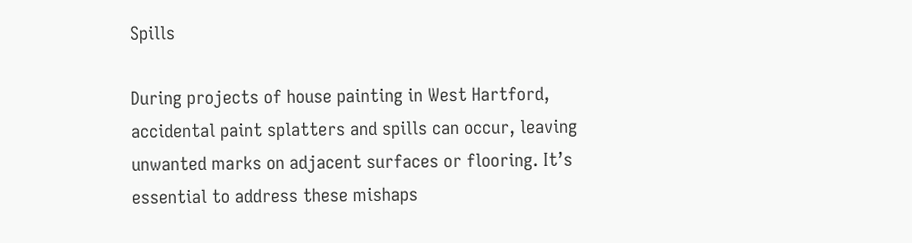Spills

During projects of house painting in West Hartford, accidental paint splatters and spills can occur, leaving unwanted marks on adjacent surfaces or flooring. It’s essential to address these mishaps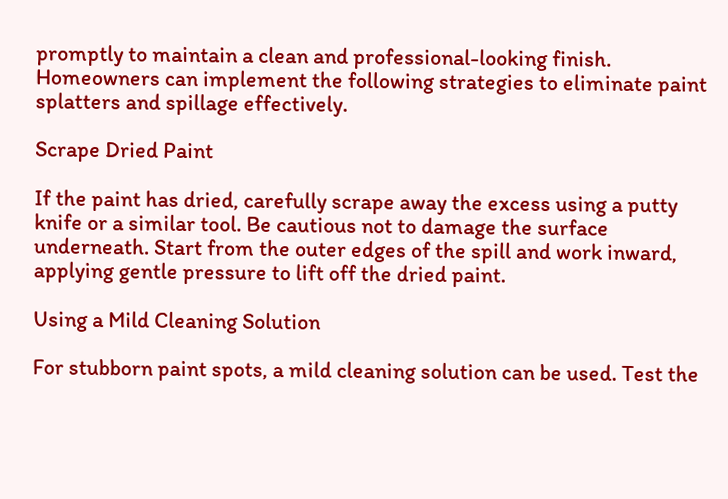promptly to maintain a clean and professional-looking finish. Homeowners can implement the following strategies to eliminate paint splatters and spillage effectively.

Scrape Dried Paint

If the paint has dried, carefully scrape away the excess using a putty knife or a similar tool. Be cautious not to damage the surface underneath. Start from the outer edges of the spill and work inward, applying gentle pressure to lift off the dried paint.

Using a Mild Cleaning Solution

For stubborn paint spots, a mild cleaning solution can be used. Test the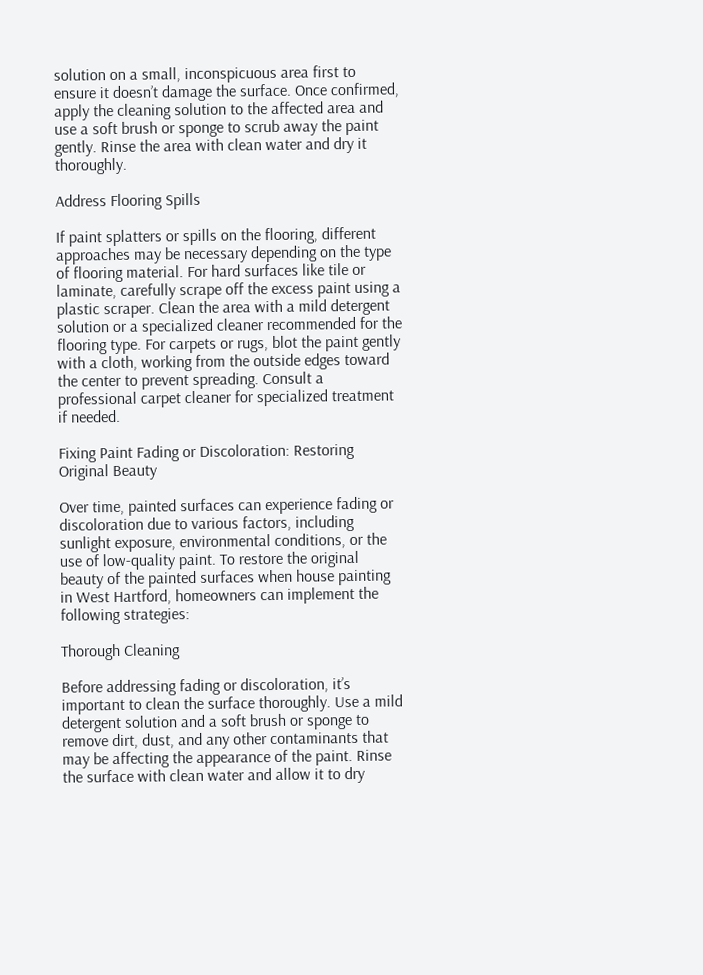solution on a small, inconspicuous area first to ensure it doesn’t damage the surface. Once confirmed, apply the cleaning solution to the affected area and use a soft brush or sponge to scrub away the paint gently. Rinse the area with clean water and dry it thoroughly.

Address Flooring Spills

If paint splatters or spills on the flooring, different approaches may be necessary depending on the type of flooring material. For hard surfaces like tile or laminate, carefully scrape off the excess paint using a plastic scraper. Clean the area with a mild detergent solution or a specialized cleaner recommended for the flooring type. For carpets or rugs, blot the paint gently with a cloth, working from the outside edges toward the center to prevent spreading. Consult a professional carpet cleaner for specialized treatment if needed.

Fixing Paint Fading or Discoloration: Restoring Original Beauty

Over time, painted surfaces can experience fading or discoloration due to various factors, including sunlight exposure, environmental conditions, or the use of low-quality paint. To restore the original beauty of the painted surfaces when house painting in West Hartford, homeowners can implement the following strategies:

Thorough Cleaning

Before addressing fading or discoloration, it’s important to clean the surface thoroughly. Use a mild detergent solution and a soft brush or sponge to remove dirt, dust, and any other contaminants that may be affecting the appearance of the paint. Rinse the surface with clean water and allow it to dry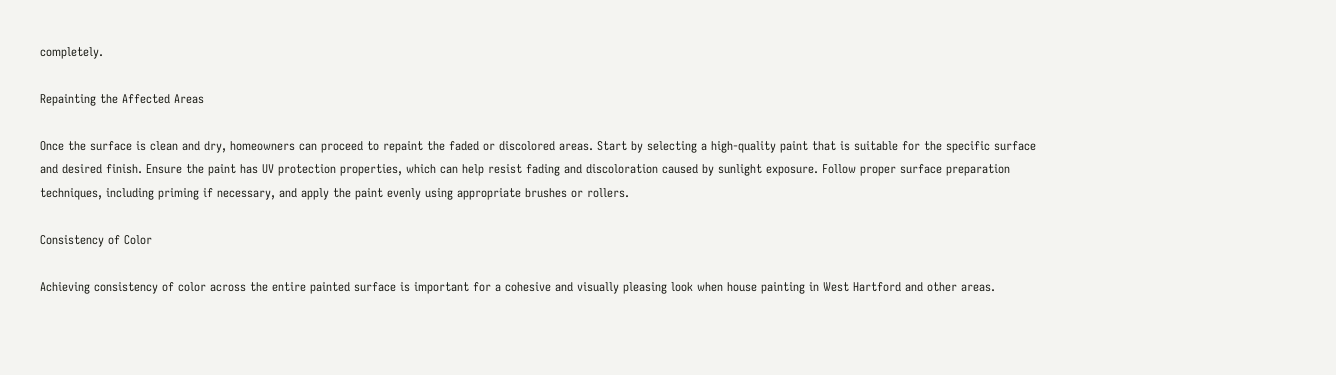completely.

Repainting the Affected Areas

Once the surface is clean and dry, homeowners can proceed to repaint the faded or discolored areas. Start by selecting a high-quality paint that is suitable for the specific surface and desired finish. Ensure the paint has UV protection properties, which can help resist fading and discoloration caused by sunlight exposure. Follow proper surface preparation techniques, including priming if necessary, and apply the paint evenly using appropriate brushes or rollers.

Consistency of Color

Achieving consistency of color across the entire painted surface is important for a cohesive and visually pleasing look when house painting in West Hartford and other areas.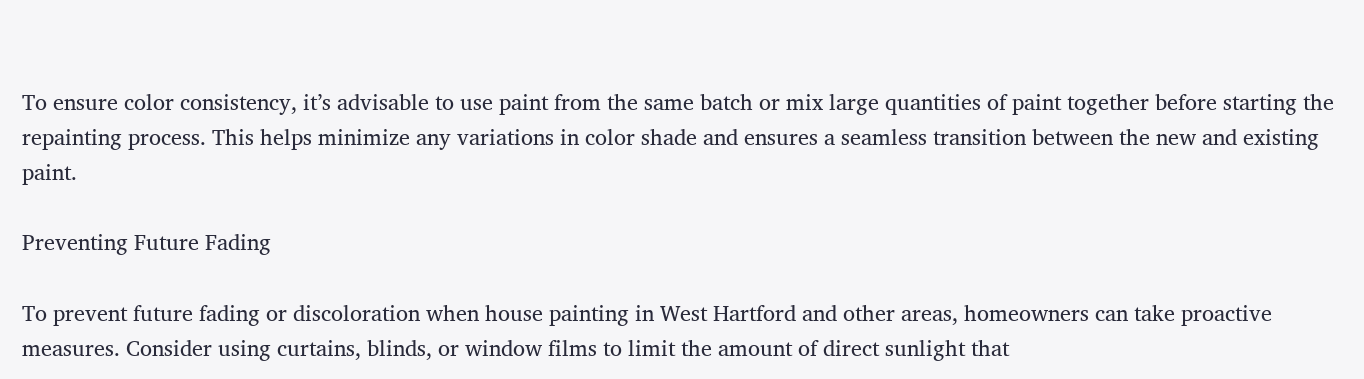To ensure color consistency, it’s advisable to use paint from the same batch or mix large quantities of paint together before starting the repainting process. This helps minimize any variations in color shade and ensures a seamless transition between the new and existing paint.

Preventing Future Fading

To prevent future fading or discoloration when house painting in West Hartford and other areas, homeowners can take proactive measures. Consider using curtains, blinds, or window films to limit the amount of direct sunlight that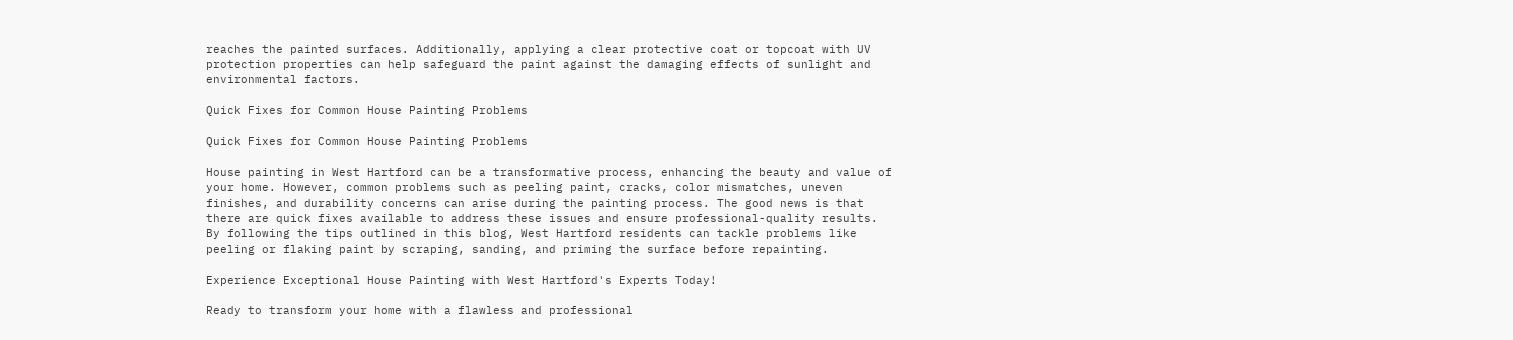reaches the painted surfaces. Additionally, applying a clear protective coat or topcoat with UV protection properties can help safeguard the paint against the damaging effects of sunlight and environmental factors.

Quick Fixes for Common House Painting Problems

Quick Fixes for Common House Painting Problems

House painting in West Hartford can be a transformative process, enhancing the beauty and value of your home. However, common problems such as peeling paint, cracks, color mismatches, uneven finishes, and durability concerns can arise during the painting process. The good news is that there are quick fixes available to address these issues and ensure professional-quality results. By following the tips outlined in this blog, West Hartford residents can tackle problems like peeling or flaking paint by scraping, sanding, and priming the surface before repainting.

Experience Exceptional House Painting with West Hartford's Experts Today!

Ready to transform your home with a flawless and professional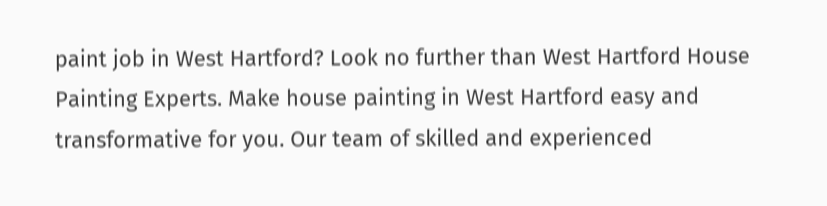paint job in West Hartford? Look no further than West Hartford House Painting Experts. Make house painting in West Hartford easy and transformative for you. Our team of skilled and experienced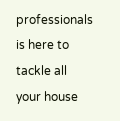professionals is here to tackle all your house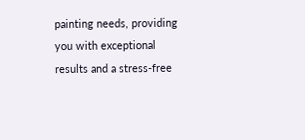painting needs, providing you with exceptional results and a stress-free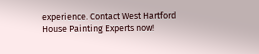experience. Contact West Hartford House Painting Experts now!